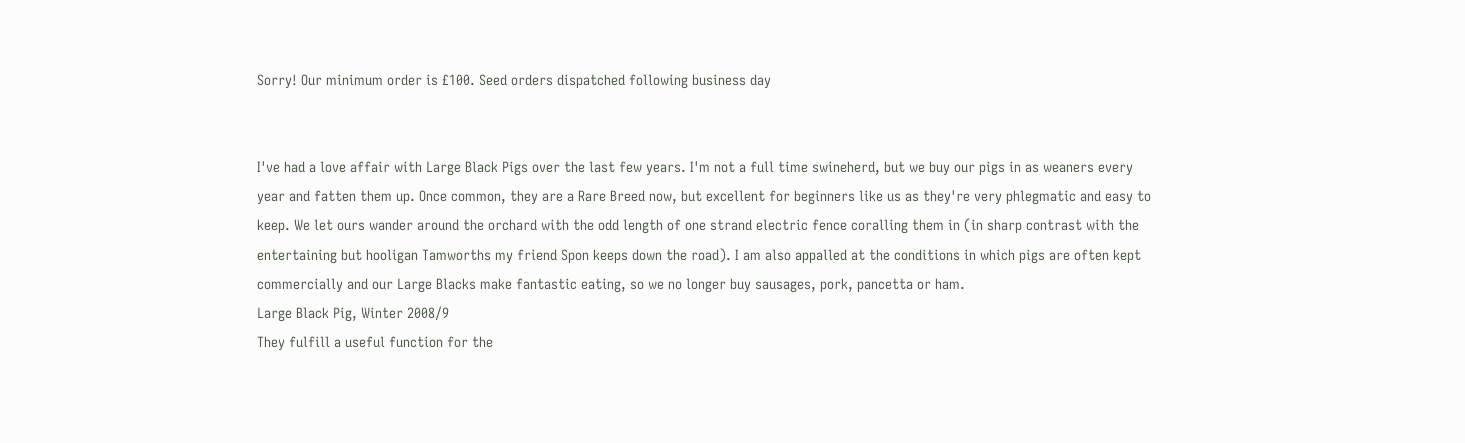Sorry! Our minimum order is £100. Seed orders dispatched following business day


I've had a love affair with Large Black Pigs over the last few years. I'm not a full time swineherd, but we buy our pigs in as weaners every year and fatten them up. Once common, they are a Rare Breed now, but excellent for beginners like us as they're very phlegmatic and easy to keep. We let ours wander around the orchard with the odd length of one strand electric fence coralling them in (in sharp contrast with the entertaining but hooligan Tamworths my friend Spon keeps down the road). I am also appalled at the conditions in which pigs are often kept commercially and our Large Blacks make fantastic eating, so we no longer buy sausages, pork, pancetta or ham.
Large Black Pig, Winter 2008/9
They fulfill a useful function for the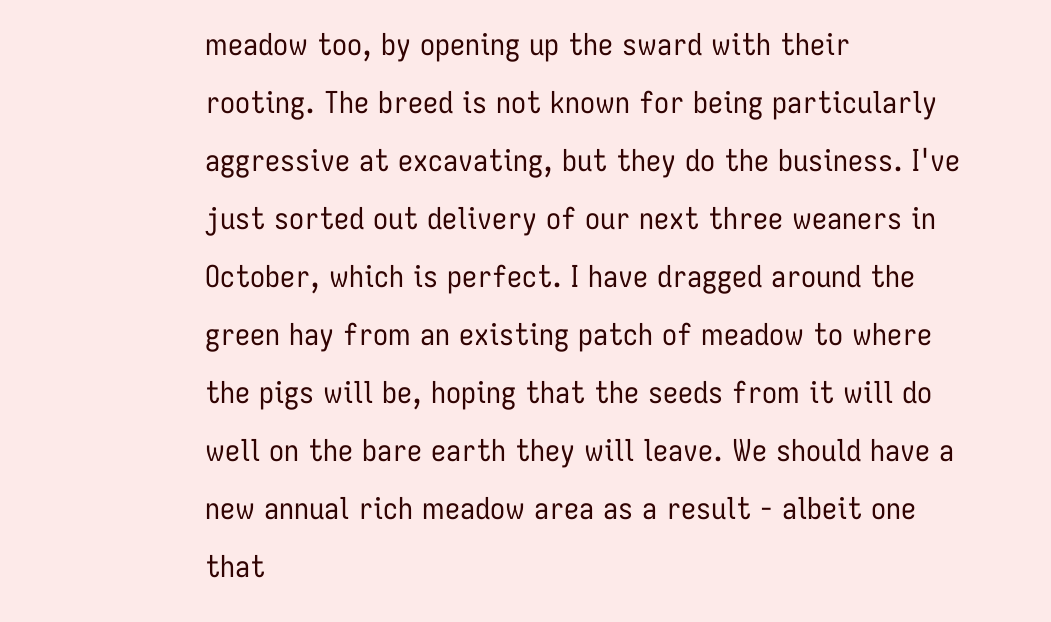meadow too, by opening up the sward with their rooting. The breed is not known for being particularly aggressive at excavating, but they do the business. I've just sorted out delivery of our next three weaners in October, which is perfect. I have dragged around the green hay from an existing patch of meadow to where the pigs will be, hoping that the seeds from it will do well on the bare earth they will leave. We should have a new annual rich meadow area as a result - albeit one that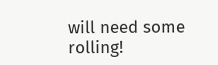will need some rolling!